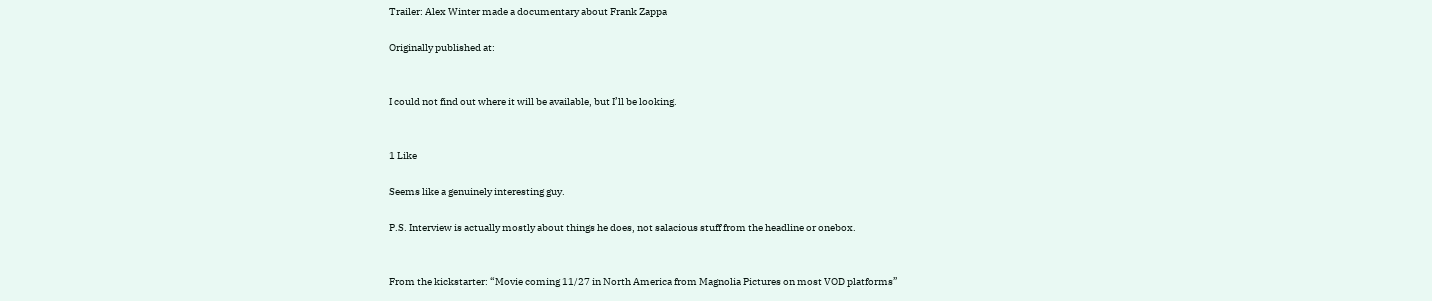Trailer: Alex Winter made a documentary about Frank Zappa

Originally published at:


I could not find out where it will be available, but I’ll be looking.


1 Like

Seems like a genuinely interesting guy.

P.S. Interview is actually mostly about things he does, not salacious stuff from the headline or onebox.


From the kickstarter: “Movie coming 11/27 in North America from Magnolia Pictures on most VOD platforms”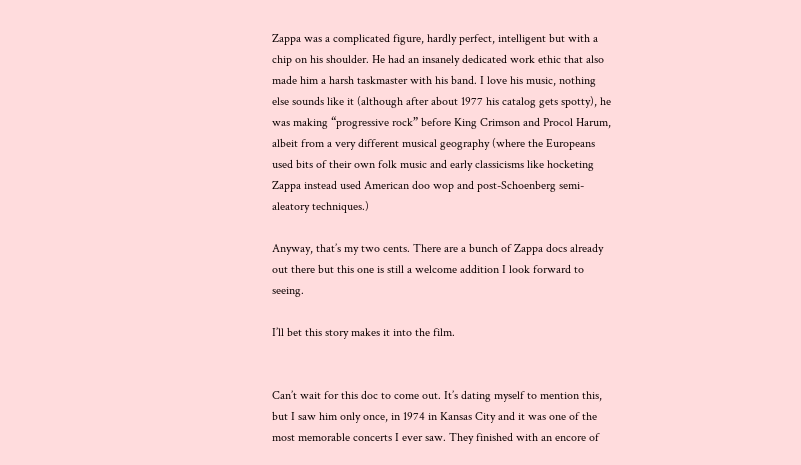Zappa was a complicated figure, hardly perfect, intelligent but with a chip on his shoulder. He had an insanely dedicated work ethic that also made him a harsh taskmaster with his band. I love his music, nothing else sounds like it (although after about 1977 his catalog gets spotty), he was making “progressive rock” before King Crimson and Procol Harum, albeit from a very different musical geography (where the Europeans used bits of their own folk music and early classicisms like hocketing Zappa instead used American doo wop and post-Schoenberg semi-aleatory techniques.)

Anyway, that’s my two cents. There are a bunch of Zappa docs already out there but this one is still a welcome addition I look forward to seeing.

I’ll bet this story makes it into the film.


Can’t wait for this doc to come out. It’s dating myself to mention this, but I saw him only once, in 1974 in Kansas City and it was one of the most memorable concerts I ever saw. They finished with an encore of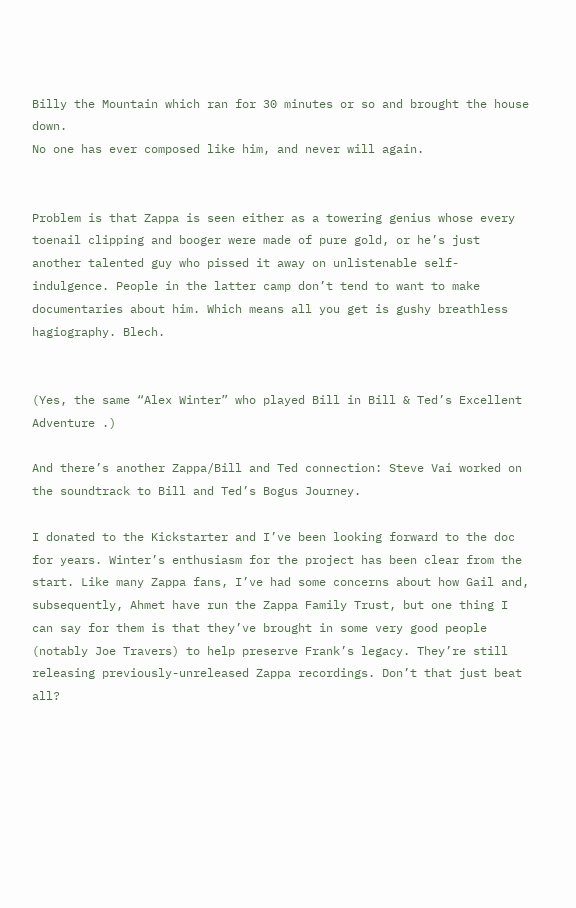Billy the Mountain which ran for 30 minutes or so and brought the house down.
No one has ever composed like him, and never will again.


Problem is that Zappa is seen either as a towering genius whose every toenail clipping and booger were made of pure gold, or he’s just another talented guy who pissed it away on unlistenable self-indulgence. People in the latter camp don’t tend to want to make documentaries about him. Which means all you get is gushy breathless hagiography. Blech.


(Yes, the same “Alex Winter” who played Bill in Bill & Ted’s Excellent Adventure .)

And there’s another Zappa/Bill and Ted connection: Steve Vai worked on the soundtrack to Bill and Ted’s Bogus Journey.

I donated to the Kickstarter and I’ve been looking forward to the doc for years. Winter’s enthusiasm for the project has been clear from the start. Like many Zappa fans, I’ve had some concerns about how Gail and, subsequently, Ahmet have run the Zappa Family Trust, but one thing I can say for them is that they’ve brought in some very good people (notably Joe Travers) to help preserve Frank’s legacy. They’re still releasing previously-unreleased Zappa recordings. Don’t that just beat all?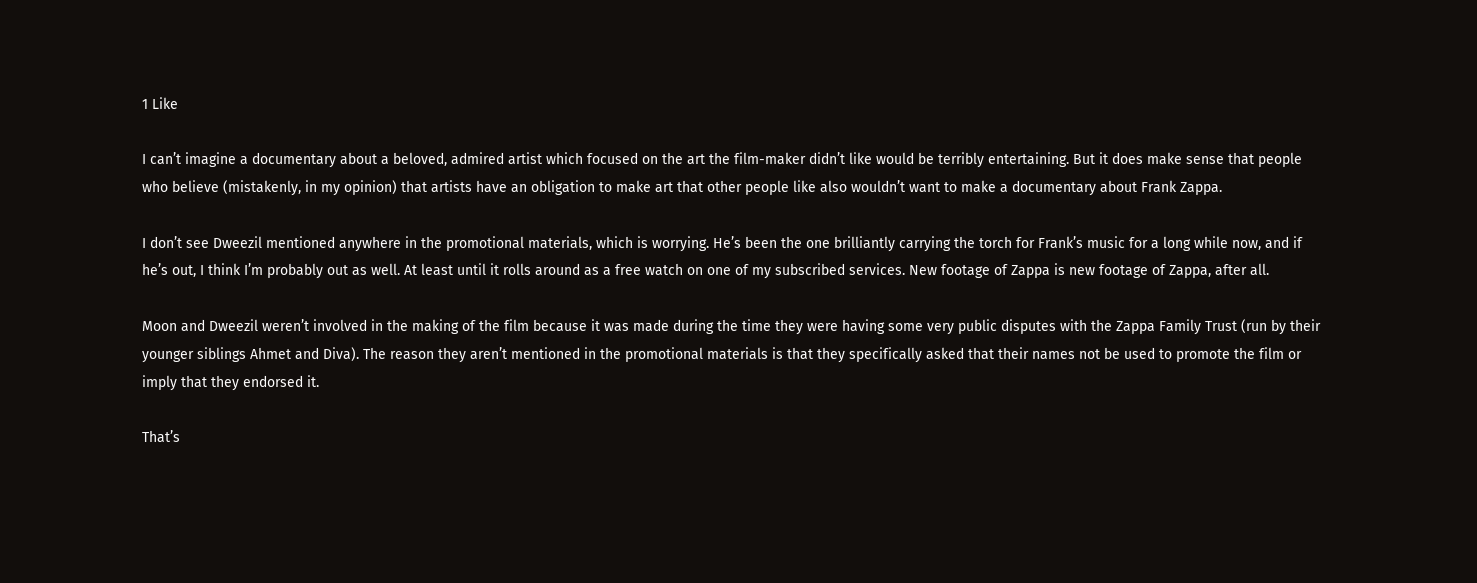1 Like

I can’t imagine a documentary about a beloved, admired artist which focused on the art the film-maker didn’t like would be terribly entertaining. But it does make sense that people who believe (mistakenly, in my opinion) that artists have an obligation to make art that other people like also wouldn’t want to make a documentary about Frank Zappa.

I don’t see Dweezil mentioned anywhere in the promotional materials, which is worrying. He’s been the one brilliantly carrying the torch for Frank’s music for a long while now, and if he’s out, I think I’m probably out as well. At least until it rolls around as a free watch on one of my subscribed services. New footage of Zappa is new footage of Zappa, after all.

Moon and Dweezil weren’t involved in the making of the film because it was made during the time they were having some very public disputes with the Zappa Family Trust (run by their younger siblings Ahmet and Diva). The reason they aren’t mentioned in the promotional materials is that they specifically asked that their names not be used to promote the film or imply that they endorsed it.

That’s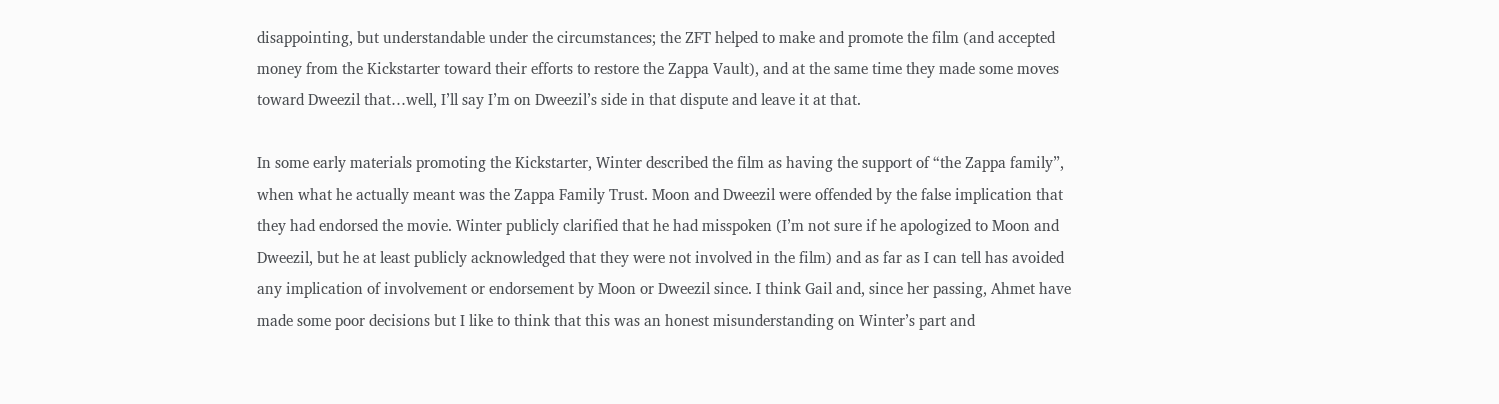disappointing, but understandable under the circumstances; the ZFT helped to make and promote the film (and accepted money from the Kickstarter toward their efforts to restore the Zappa Vault), and at the same time they made some moves toward Dweezil that…well, I’ll say I’m on Dweezil’s side in that dispute and leave it at that.

In some early materials promoting the Kickstarter, Winter described the film as having the support of “the Zappa family”, when what he actually meant was the Zappa Family Trust. Moon and Dweezil were offended by the false implication that they had endorsed the movie. Winter publicly clarified that he had misspoken (I’m not sure if he apologized to Moon and Dweezil, but he at least publicly acknowledged that they were not involved in the film) and as far as I can tell has avoided any implication of involvement or endorsement by Moon or Dweezil since. I think Gail and, since her passing, Ahmet have made some poor decisions but I like to think that this was an honest misunderstanding on Winter’s part and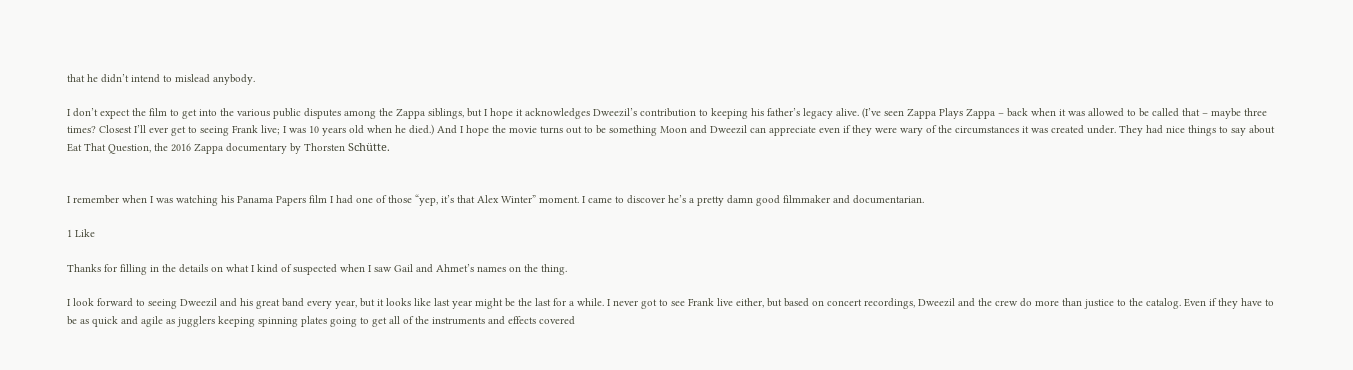that he didn’t intend to mislead anybody.

I don’t expect the film to get into the various public disputes among the Zappa siblings, but I hope it acknowledges Dweezil’s contribution to keeping his father’s legacy alive. (I’ve seen Zappa Plays Zappa – back when it was allowed to be called that – maybe three times? Closest I’ll ever get to seeing Frank live; I was 10 years old when he died.) And I hope the movie turns out to be something Moon and Dweezil can appreciate even if they were wary of the circumstances it was created under. They had nice things to say about Eat That Question, the 2016 Zappa documentary by Thorsten Schütte.


I remember when I was watching his Panama Papers film I had one of those “yep, it’s that Alex Winter” moment. I came to discover he’s a pretty damn good filmmaker and documentarian.

1 Like

Thanks for filling in the details on what I kind of suspected when I saw Gail and Ahmet’s names on the thing.

I look forward to seeing Dweezil and his great band every year, but it looks like last year might be the last for a while. I never got to see Frank live either, but based on concert recordings, Dweezil and the crew do more than justice to the catalog. Even if they have to be as quick and agile as jugglers keeping spinning plates going to get all of the instruments and effects covered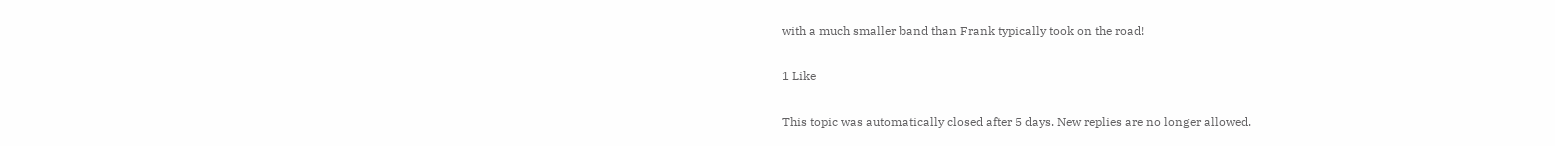with a much smaller band than Frank typically took on the road!

1 Like

This topic was automatically closed after 5 days. New replies are no longer allowed.